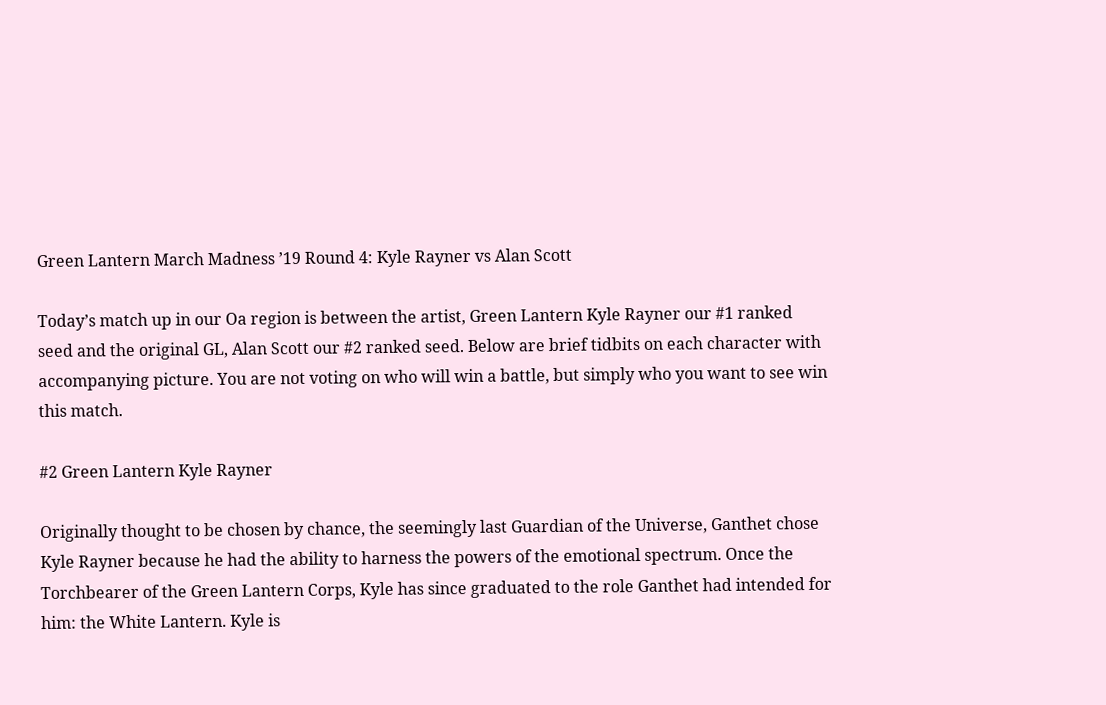Green Lantern March Madness ’19 Round 4: Kyle Rayner vs Alan Scott

Today’s match up in our Oa region is between the artist, Green Lantern Kyle Rayner our #1 ranked seed and the original GL, Alan Scott our #2 ranked seed. Below are brief tidbits on each character with accompanying picture. You are not voting on who will win a battle, but simply who you want to see win this match.

#2 Green Lantern Kyle Rayner

Originally thought to be chosen by chance, the seemingly last Guardian of the Universe, Ganthet chose Kyle Rayner because he had the ability to harness the powers of the emotional spectrum. Once the Torchbearer of the Green Lantern Corps, Kyle has since graduated to the role Ganthet had intended for him: the White Lantern. Kyle is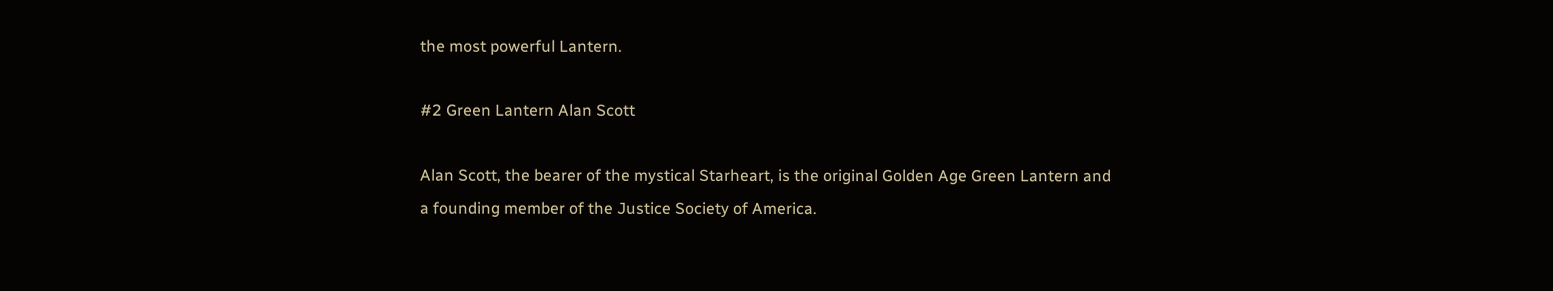the most powerful Lantern.

#2 Green Lantern Alan Scott

Alan Scott, the bearer of the mystical Starheart, is the original Golden Age Green Lantern and a founding member of the Justice Society of America.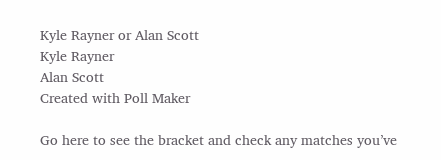Kyle Rayner or Alan Scott
Kyle Rayner
Alan Scott
Created with Poll Maker

Go here to see the bracket and check any matches you’ve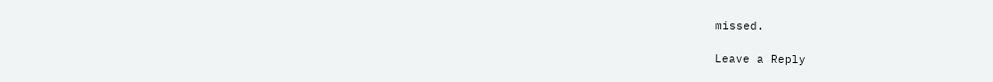missed.

Leave a Reply